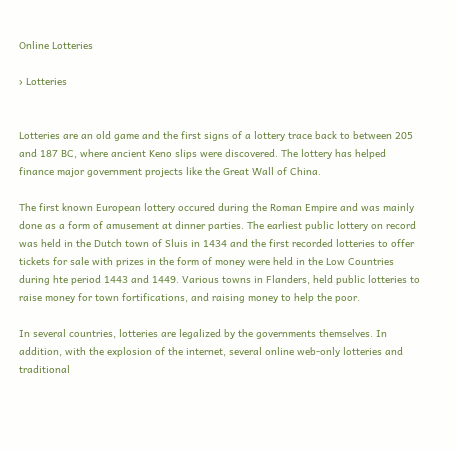Online Lotteries

› Lotteries


Lotteries are an old game and the first signs of a lottery trace back to between 205 and 187 BC, where ancient Keno slips were discovered. The lottery has helped finance major government projects like the Great Wall of China.

The first known European lottery occured during the Roman Empire and was mainly done as a form of amusement at dinner parties. The earliest public lottery on record was held in the Dutch town of Sluis in 1434 and the first recorded lotteries to offer tickets for sale with prizes in the form of money were held in the Low Countries during hte period 1443 and 1449. Various towns in Flanders, held public lotteries to raise money for town fortifications, and raising money to help the poor.

In several countries, lotteries are legalized by the governments themselves. In addition, with the explosion of the internet, several online web-only lotteries and traditional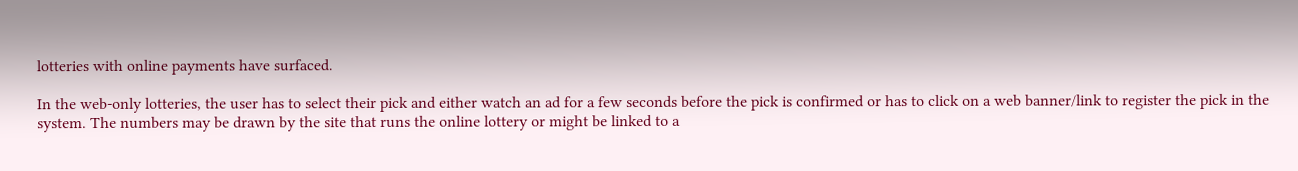lotteries with online payments have surfaced.

In the web-only lotteries, the user has to select their pick and either watch an ad for a few seconds before the pick is confirmed or has to click on a web banner/link to register the pick in the system. The numbers may be drawn by the site that runs the online lottery or might be linked to a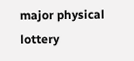major physical lottery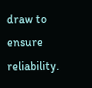draw to ensure reliability.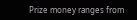Prize money ranges from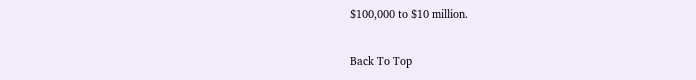$100,000 to $10 million.

Back To Top